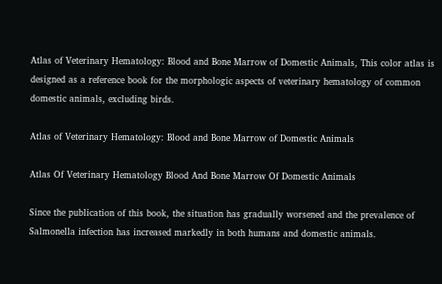Atlas of Veterinary Hematology: Blood and Bone Marrow of Domestic Animals, This color atlas is designed as a reference book for the morphologic aspects of veterinary hematology of common domestic animals, excluding birds.

Atlas of Veterinary Hematology: Blood and Bone Marrow of Domestic Animals

Atlas Of Veterinary Hematology Blood And Bone Marrow Of Domestic Animals

Since the publication of this book, the situation has gradually worsened and the prevalence of Salmonella infection has increased markedly in both humans and domestic animals.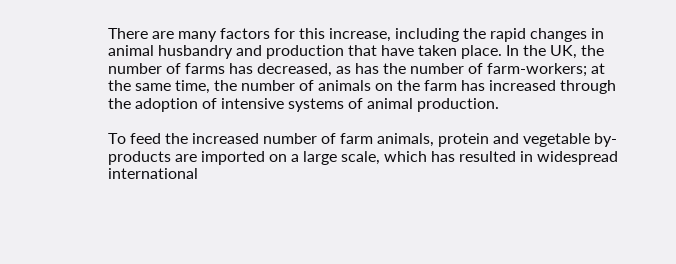There are many factors for this increase, including the rapid changes in animal husbandry and production that have taken place. In the UK, the number of farms has decreased, as has the number of farm-workers; at the same time, the number of animals on the farm has increased through the adoption of intensive systems of animal production.

To feed the increased number of farm animals, protein and vegetable by-products are imported on a large scale, which has resulted in widespread international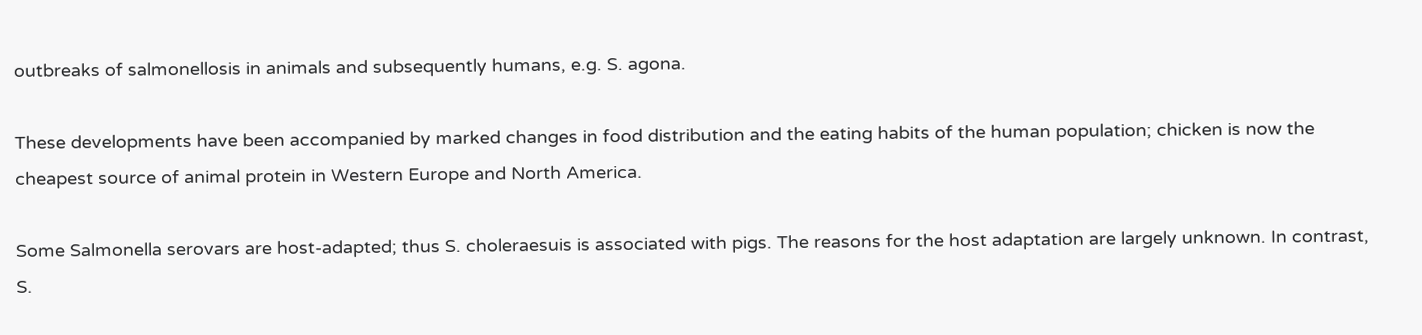outbreaks of salmonellosis in animals and subsequently humans, e.g. S. agona.

These developments have been accompanied by marked changes in food distribution and the eating habits of the human population; chicken is now the cheapest source of animal protein in Western Europe and North America.

Some Salmonella serovars are host-adapted; thus S. choleraesuis is associated with pigs. The reasons for the host adaptation are largely unknown. In contrast, S.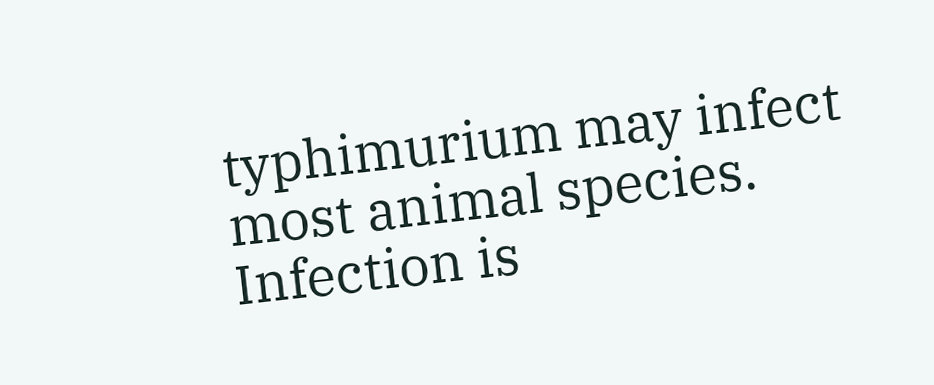typhimurium may infect most animal species. Infection is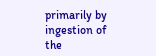primarily by ingestion of the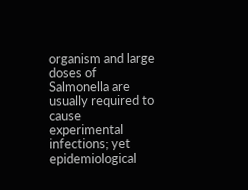organism and large doses of Salmonella are usually required to cause experimental infections; yet epidemiological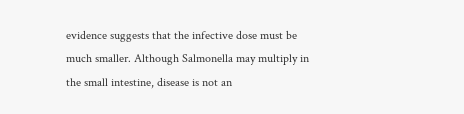evidence suggests that the infective dose must be much smaller. Although Salmonella may multiply in the small intestine, disease is not an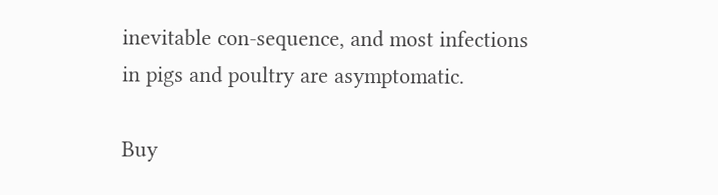inevitable con-sequence, and most infections in pigs and poultry are asymptomatic.

Buy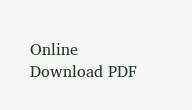Online             Download PDF